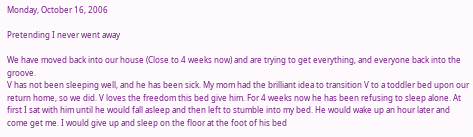Monday, October 16, 2006

Pretending I never went away

We have moved back into our house (Close to 4 weeks now) and are trying to get everything, and everyone back into the groove.
V has not been sleeping well, and he has been sick. My mom had the brilliant idea to transition V to a toddler bed upon our return home, so we did. V loves the freedom this bed give him. For 4 weeks now he has been refusing to sleep alone. At first I sat with him until he would fall asleep and then left to stumble into my bed. He would wake up an hour later and come get me. I would give up and sleep on the floor at the foot of his bed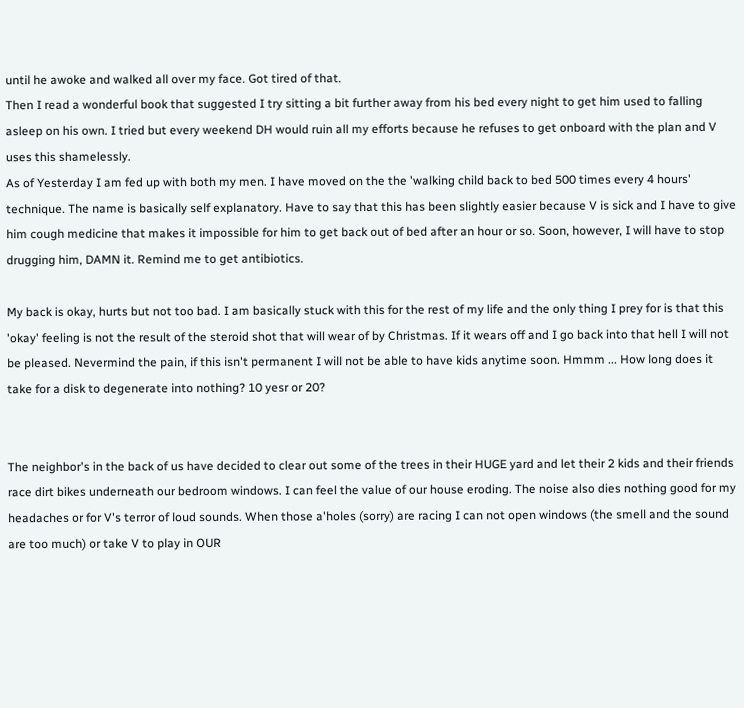until he awoke and walked all over my face. Got tired of that.
Then I read a wonderful book that suggested I try sitting a bit further away from his bed every night to get him used to falling asleep on his own. I tried but every weekend DH would ruin all my efforts because he refuses to get onboard with the plan and V uses this shamelessly.
As of Yesterday I am fed up with both my men. I have moved on the the 'walking child back to bed 500 times every 4 hours' technique. The name is basically self explanatory. Have to say that this has been slightly easier because V is sick and I have to give him cough medicine that makes it impossible for him to get back out of bed after an hour or so. Soon, however, I will have to stop drugging him, DAMN it. Remind me to get antibiotics.

My back is okay, hurts but not too bad. I am basically stuck with this for the rest of my life and the only thing I prey for is that this 'okay' feeling is not the result of the steroid shot that will wear of by Christmas. If it wears off and I go back into that hell I will not be pleased. Nevermind the pain, if this isn't permanent I will not be able to have kids anytime soon. Hmmm ... How long does it take for a disk to degenerate into nothing? 10 yesr or 20?


The neighbor's in the back of us have decided to clear out some of the trees in their HUGE yard and let their 2 kids and their friends race dirt bikes underneath our bedroom windows. I can feel the value of our house eroding. The noise also dies nothing good for my headaches or for V's terror of loud sounds. When those a'holes (sorry) are racing I can not open windows (the smell and the sound are too much) or take V to play in OUR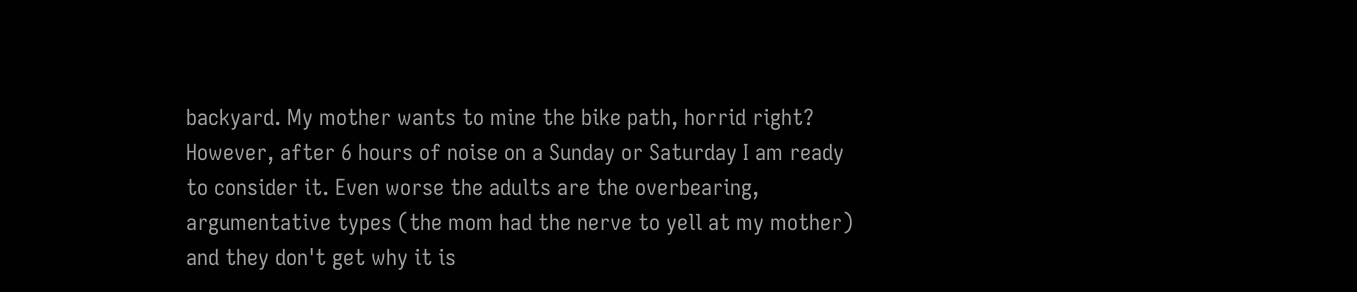backyard. My mother wants to mine the bike path, horrid right? However, after 6 hours of noise on a Sunday or Saturday I am ready to consider it. Even worse the adults are the overbearing, argumentative types (the mom had the nerve to yell at my mother) and they don't get why it is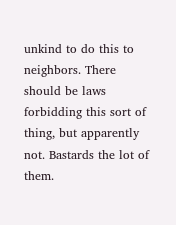unkind to do this to neighbors. There should be laws forbidding this sort of thing, but apparently not. Bastards the lot of them.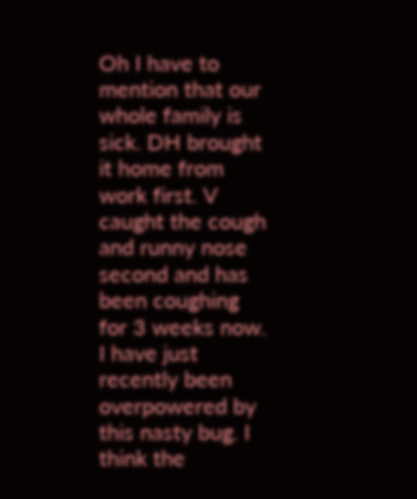Oh I have to mention that our whole family is sick. DH brought it home from work first. V caught the cough and runny nose second and has been coughing for 3 weeks now. I have just recently been overpowered by this nasty bug. I think the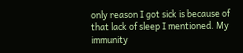only reason I got sick is because of that lack of sleep I mentioned. My immunity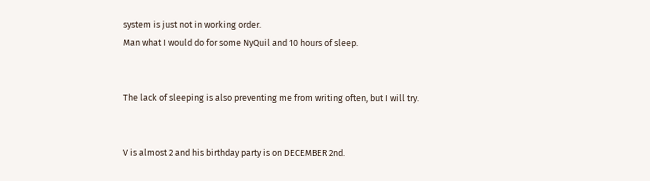system is just not in working order.
Man what I would do for some NyQuil and 10 hours of sleep.


The lack of sleeping is also preventing me from writing often, but I will try.


V is almost 2 and his birthday party is on DECEMBER 2nd.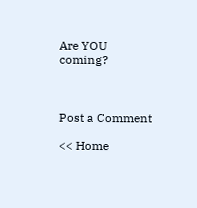Are YOU coming?



Post a Comment

<< Home